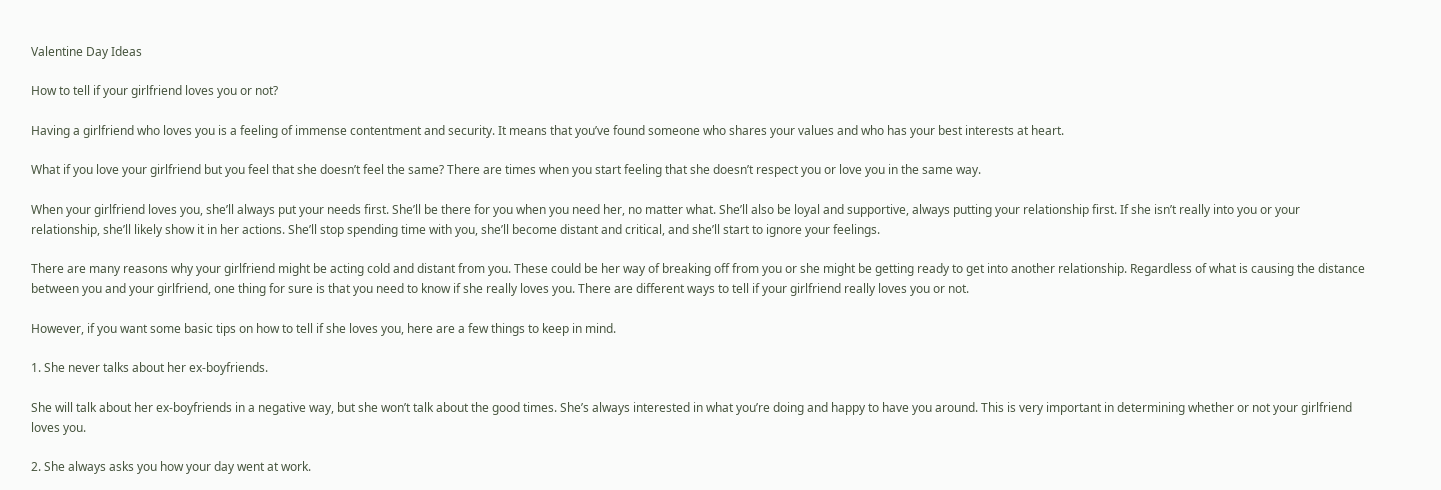Valentine Day Ideas

How to tell if your girlfriend loves you or not?

Having a girlfriend who loves you is a feeling of immense contentment and security. It means that you’ve found someone who shares your values and who has your best interests at heart.

What if you love your girlfriend but you feel that she doesn’t feel the same? There are times when you start feeling that she doesn’t respect you or love you in the same way.

When your girlfriend loves you, she’ll always put your needs first. She’ll be there for you when you need her, no matter what. She’ll also be loyal and supportive, always putting your relationship first. If she isn’t really into you or your relationship, she’ll likely show it in her actions. She’ll stop spending time with you, she’ll become distant and critical, and she’ll start to ignore your feelings.

There are many reasons why your girlfriend might be acting cold and distant from you. These could be her way of breaking off from you or she might be getting ready to get into another relationship. Regardless of what is causing the distance between you and your girlfriend, one thing for sure is that you need to know if she really loves you. There are different ways to tell if your girlfriend really loves you or not.

However, if you want some basic tips on how to tell if she loves you, here are a few things to keep in mind.

1. She never talks about her ex-boyfriends.

She will talk about her ex-boyfriends in a negative way, but she won’t talk about the good times. She’s always interested in what you’re doing and happy to have you around. This is very important in determining whether or not your girlfriend loves you.

2. She always asks you how your day went at work.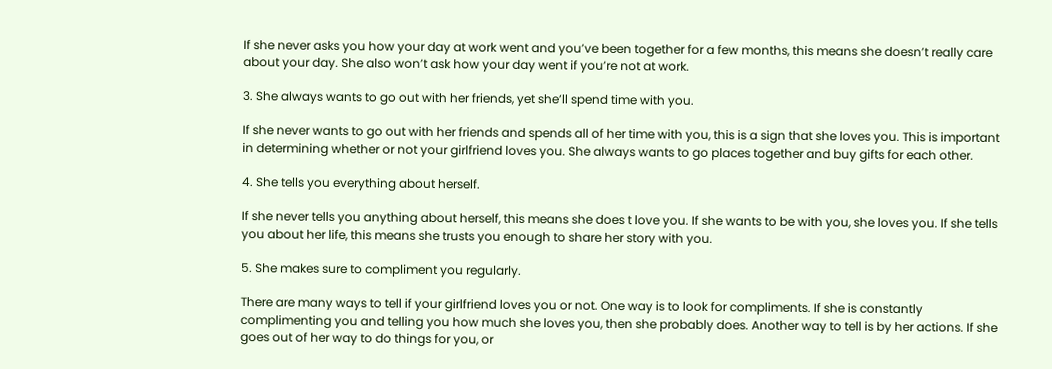If she never asks you how your day at work went and you’ve been together for a few months, this means she doesn’t really care about your day. She also won’t ask how your day went if you’re not at work.

3. She always wants to go out with her friends, yet she’ll spend time with you.

If she never wants to go out with her friends and spends all of her time with you, this is a sign that she loves you. This is important in determining whether or not your girlfriend loves you. She always wants to go places together and buy gifts for each other.

4. She tells you everything about herself.

If she never tells you anything about herself, this means she does t love you. If she wants to be with you, she loves you. If she tells you about her life, this means she trusts you enough to share her story with you.

5. She makes sure to compliment you regularly.

There are many ways to tell if your girlfriend loves you or not. One way is to look for compliments. If she is constantly complimenting you and telling you how much she loves you, then she probably does. Another way to tell is by her actions. If she goes out of her way to do things for you, or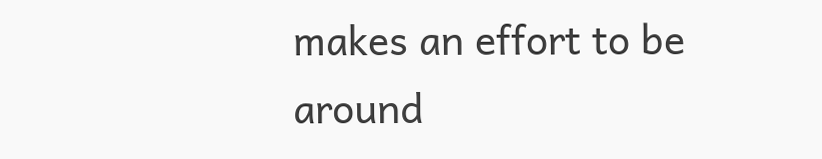makes an effort to be around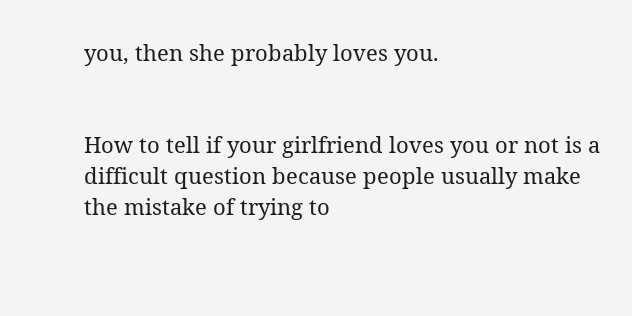you, then she probably loves you.


How to tell if your girlfriend loves you or not is a difficult question because people usually make the mistake of trying to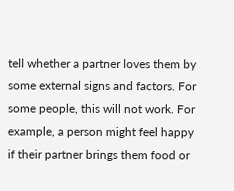tell whether a partner loves them by some external signs and factors. For some people, this will not work. For example, a person might feel happy if their partner brings them food or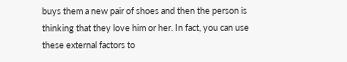buys them a new pair of shoes and then the person is thinking that they love him or her. In fact, you can use these external factors to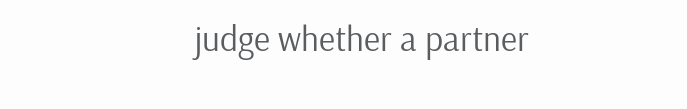judge whether a partner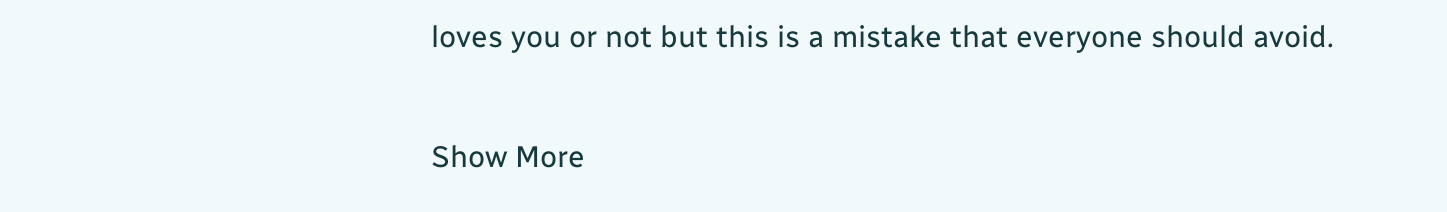loves you or not but this is a mistake that everyone should avoid.

Show More